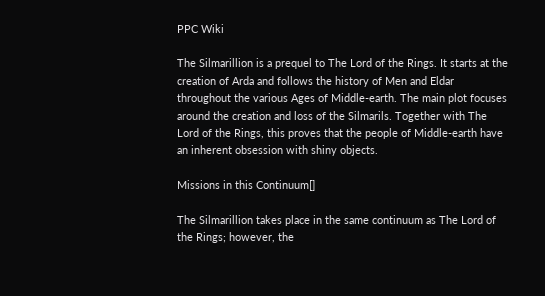PPC Wiki

The Silmarillion is a prequel to The Lord of the Rings. It starts at the creation of Arda and follows the history of Men and Eldar throughout the various Ages of Middle-earth. The main plot focuses around the creation and loss of the Silmarils. Together with The Lord of the Rings, this proves that the people of Middle-earth have an inherent obsession with shiny objects.

Missions in this Continuum[]

The Silmarillion takes place in the same continuum as The Lord of the Rings; however, the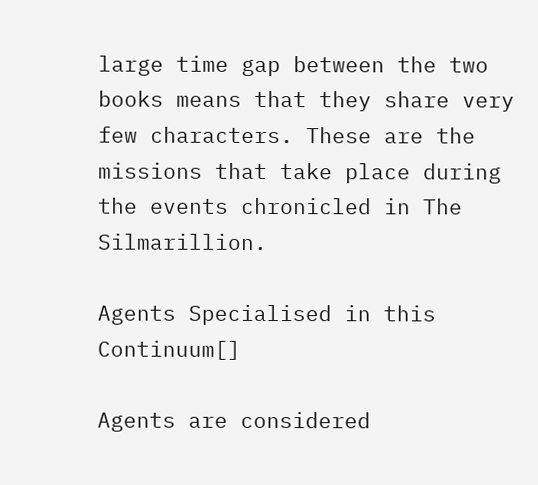large time gap between the two books means that they share very few characters. These are the missions that take place during the events chronicled in The Silmarillion.

Agents Specialised in this Continuum[]

Agents are considered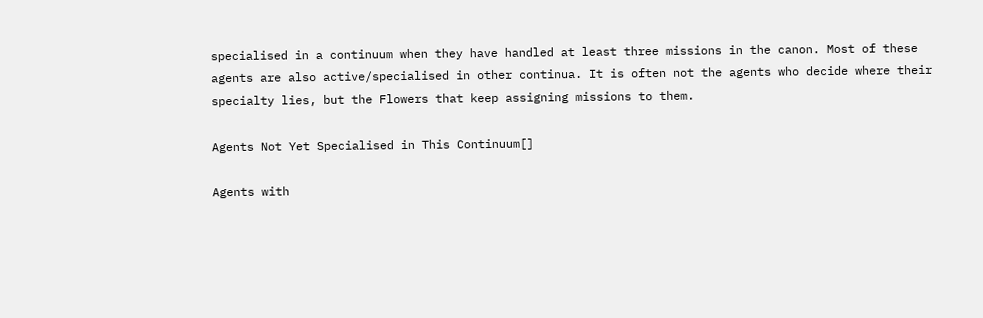specialised in a continuum when they have handled at least three missions in the canon. Most of these agents are also active/specialised in other continua. It is often not the agents who decide where their specialty lies, but the Flowers that keep assigning missions to them.

Agents Not Yet Specialised in This Continuum[]

Agents with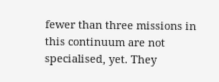fewer than three missions in this continuum are not specialised, yet. They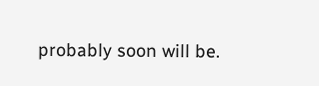probably soon will be.